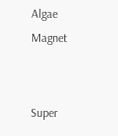Algae Magnet


Super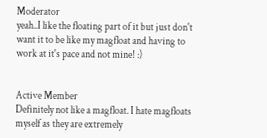Moderator
yeah..I like the floating part of it but just don't want it to be like my magfloat and having to work at it's pace and not mine! :)


Active Member
Definitely not like a magfloat. I hate magfloats myself as they are extremely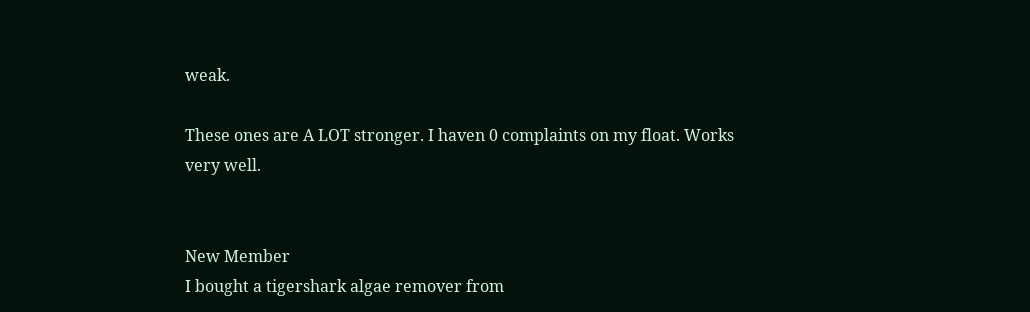weak.

These ones are A LOT stronger. I haven 0 complaints on my float. Works very well.


New Member
I bought a tigershark algae remover from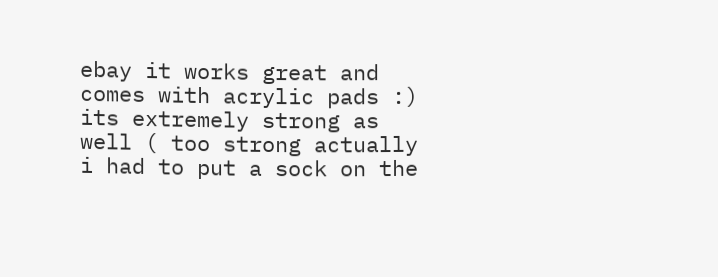ebay it works great and comes with acrylic pads :) its extremely strong as well ( too strong actually i had to put a sock on the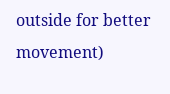outside for better movement)